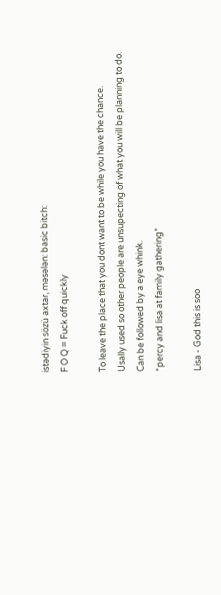istədiyin sözü axtar, məsələn: basic bitch:
F O Q = Fuck off quickly

To leave the place that you dont want to be while you have the chance.
Usally used so other people are unsupecting of what you will be planning to do.
Can be followed by a eye whink.
*percy and lisa at family gathering*

Lisa - God this is soo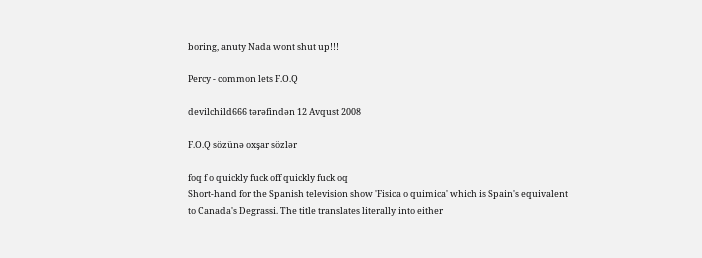boring, anuty Nada wont shut up!!!

Percy - common lets F.O.Q

devilchild666 tərəfindən 12 Avqust 2008

F.O.Q sözünə oxşar sözlər

foq f o quickly fuck off quickly fuck oq
Short-hand for the Spanish television show 'Fisica o quimica' which is Spain's equivalent to Canada's Degrassi. The title translates literally into either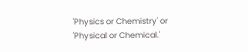'Physics or Chemistry' or 'Physical or Chemical.'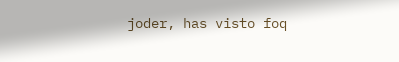joder, has visto foq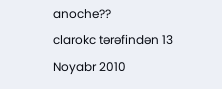anoche??
clarokc tərəfindən 13 Noyabr 2010